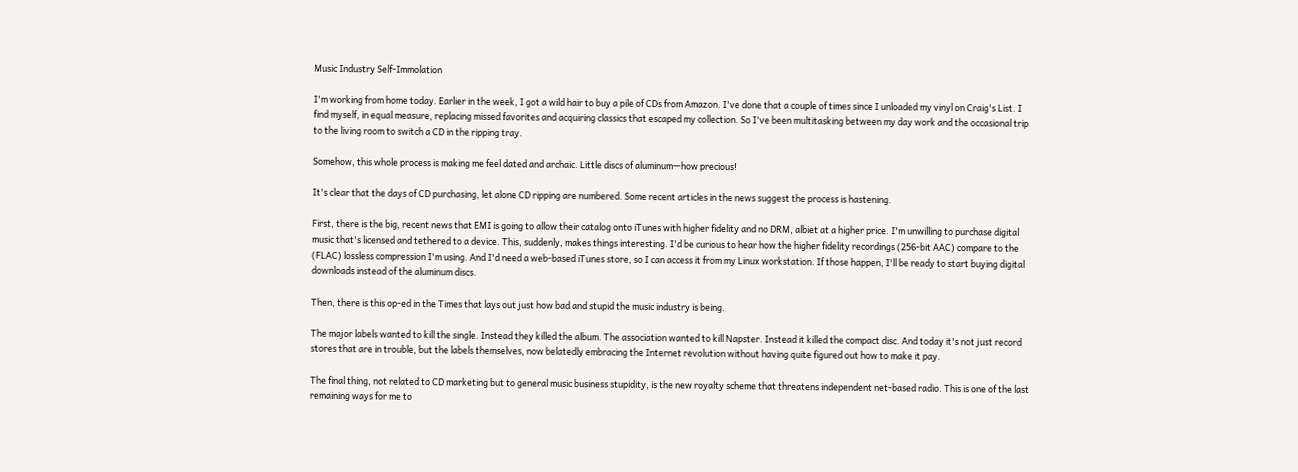Music Industry Self-Immolation

I'm working from home today. Earlier in the week, I got a wild hair to buy a pile of CDs from Amazon. I've done that a couple of times since I unloaded my vinyl on Craig's List. I find myself, in equal measure, replacing missed favorites and acquiring classics that escaped my collection. So I've been multitasking between my day work and the occasional trip to the living room to switch a CD in the ripping tray.

Somehow, this whole process is making me feel dated and archaic. Little discs of aluminum—how precious!

It's clear that the days of CD purchasing, let alone CD ripping are numbered. Some recent articles in the news suggest the process is hastening.

First, there is the big, recent news that EMI is going to allow their catalog onto iTunes with higher fidelity and no DRM, albiet at a higher price. I'm unwilling to purchase digital music that's licensed and tethered to a device. This, suddenly, makes things interesting. I'd be curious to hear how the higher fidelity recordings (256-bit AAC) compare to the (FLAC) lossless compression I'm using. And I'd need a web-based iTunes store, so I can access it from my Linux workstation. If those happen, I'll be ready to start buying digital downloads instead of the aluminum discs.

Then, there is this op-ed in the Times that lays out just how bad and stupid the music industry is being.

The major labels wanted to kill the single. Instead they killed the album. The association wanted to kill Napster. Instead it killed the compact disc. And today it's not just record stores that are in trouble, but the labels themselves, now belatedly embracing the Internet revolution without having quite figured out how to make it pay.

The final thing, not related to CD marketing but to general music business stupidity, is the new royalty scheme that threatens independent net-based radio. This is one of the last remaining ways for me to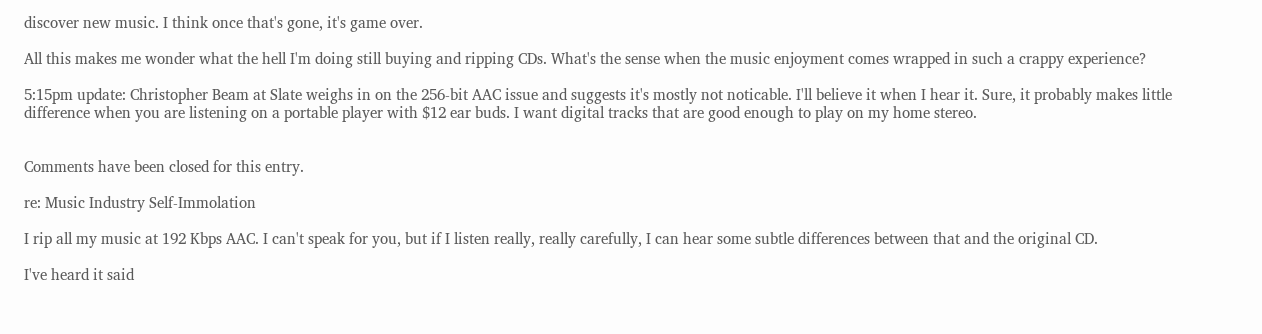discover new music. I think once that's gone, it's game over.

All this makes me wonder what the hell I'm doing still buying and ripping CDs. What's the sense when the music enjoyment comes wrapped in such a crappy experience?

5:15pm update: Christopher Beam at Slate weighs in on the 256-bit AAC issue and suggests it's mostly not noticable. I'll believe it when I hear it. Sure, it probably makes little difference when you are listening on a portable player with $12 ear buds. I want digital tracks that are good enough to play on my home stereo.


Comments have been closed for this entry.

re: Music Industry Self-Immolation

I rip all my music at 192 Kbps AAC. I can't speak for you, but if I listen really, really carefully, I can hear some subtle differences between that and the original CD.

I've heard it said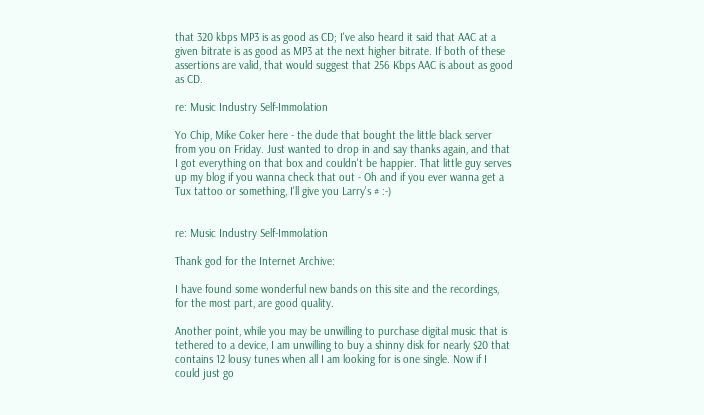that 320 kbps MP3 is as good as CD; I've also heard it said that AAC at a given bitrate is as good as MP3 at the next higher bitrate. If both of these assertions are valid, that would suggest that 256 Kbps AAC is about as good as CD.

re: Music Industry Self-Immolation

Yo Chip, Mike Coker here - the dude that bought the little black server from you on Friday. Just wanted to drop in and say thanks again, and that I got everything on that box and couldn't be happier. That little guy serves up my blog if you wanna check that out - Oh and if you ever wanna get a Tux tattoo or something, I'll give you Larry's # :-)


re: Music Industry Self-Immolation

Thank god for the Internet Archive:

I have found some wonderful new bands on this site and the recordings, for the most part, are good quality.

Another point, while you may be unwilling to purchase digital music that is tethered to a device, I am unwilling to buy a shinny disk for nearly $20 that contains 12 lousy tunes when all I am looking for is one single. Now if I could just go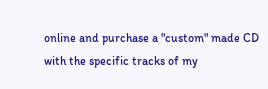online and purchase a "custom" made CD with the specific tracks of my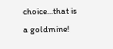choice...that is a goldmine!